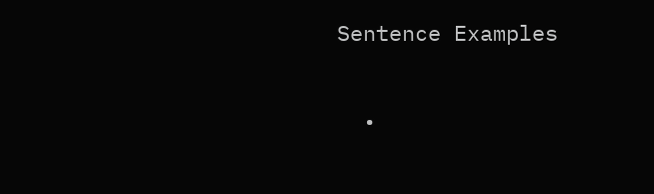Sentence Examples

  •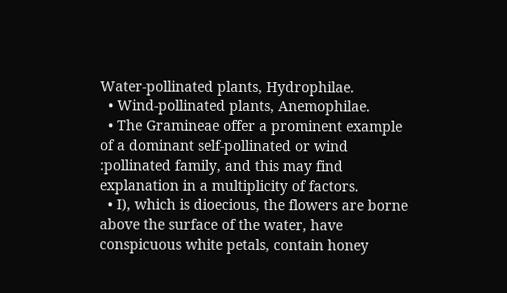Water-pollinated plants, Hydrophilae.
  • Wind-pollinated plants, Anemophilae.
  • The Gramineae offer a prominent example of a dominant self-pollinated or wind :pollinated family, and this may find explanation in a multiplicity of factors.
  • I), which is dioecious, the flowers are borne above the surface of the water, have conspicuous white petals, contain honey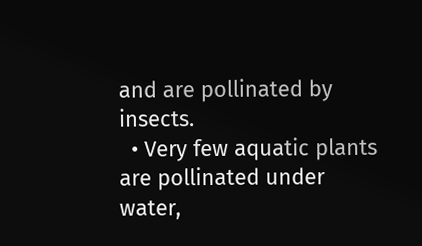and are pollinated by insects.
  • Very few aquatic plants are pollinated under water,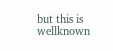but this is wellknown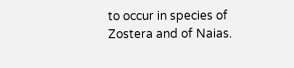to occur in species of Zostera and of Naias.